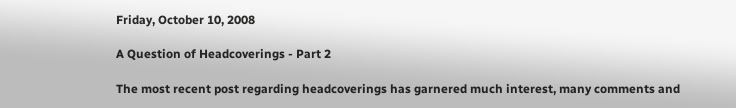Friday, October 10, 2008

A Question of Headcoverings - Part 2

The most recent post regarding headcoverings has garnered much interest, many comments and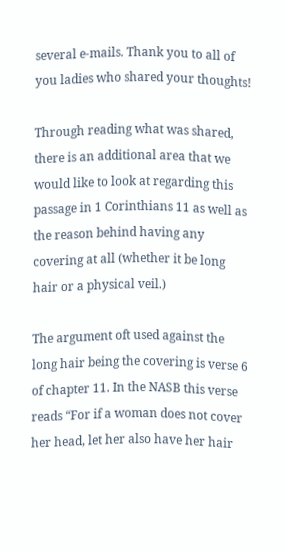several e-mails. Thank you to all of you ladies who shared your thoughts!

Through reading what was shared, there is an additional area that we would like to look at regarding this passage in 1 Corinthians 11 as well as the reason behind having any covering at all (whether it be long hair or a physical veil.)

The argument oft used against the long hair being the covering is verse 6 of chapter 11. In the NASB this verse reads “For if a woman does not cover her head, let her also have her hair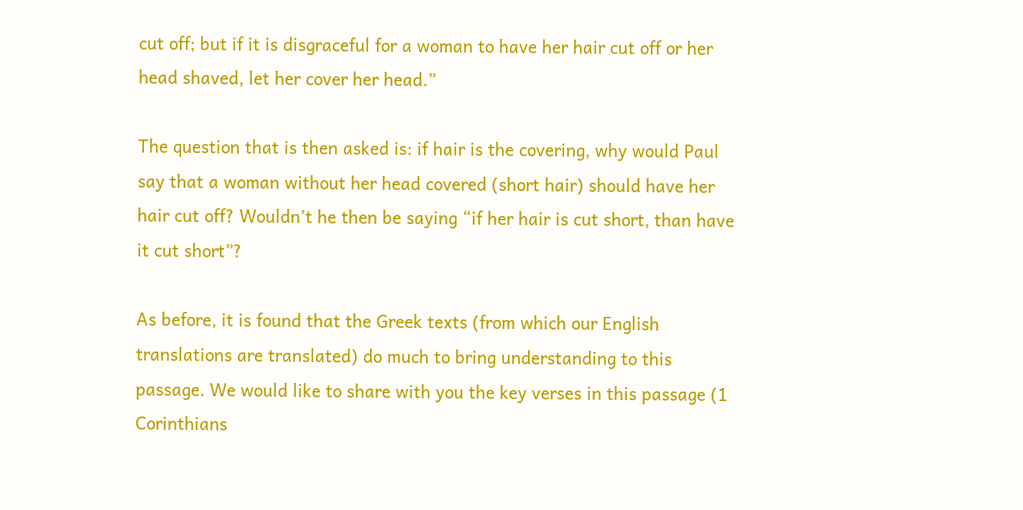cut off; but if it is disgraceful for a woman to have her hair cut off or her head shaved, let her cover her head.”

The question that is then asked is: if hair is the covering, why would Paul say that a woman without her head covered (short hair) should have her hair cut off? Wouldn’t he then be saying “if her hair is cut short, than have it cut short”?

As before, it is found that the Greek texts (from which our English translations are translated) do much to bring understanding to this passage. We would like to share with you the key verses in this passage (1 Corinthians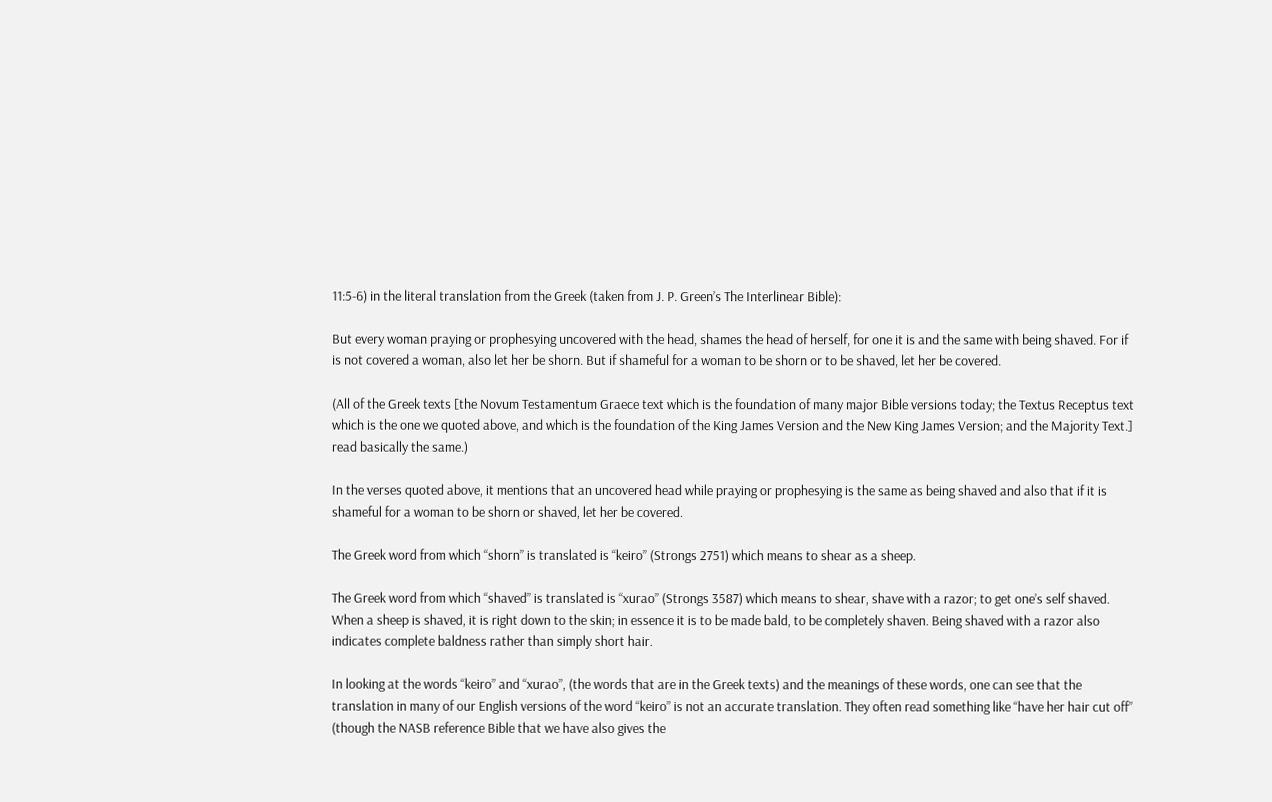11:5-6) in the literal translation from the Greek (taken from J. P. Green’s The Interlinear Bible):

But every woman praying or prophesying uncovered with the head, shames the head of herself, for one it is and the same with being shaved. For if is not covered a woman, also let her be shorn. But if shameful for a woman to be shorn or to be shaved, let her be covered.

(All of the Greek texts [the Novum Testamentum Graece text which is the foundation of many major Bible versions today; the Textus Receptus text which is the one we quoted above, and which is the foundation of the King James Version and the New King James Version; and the Majority Text.] read basically the same.)

In the verses quoted above, it mentions that an uncovered head while praying or prophesying is the same as being shaved and also that if it is shameful for a woman to be shorn or shaved, let her be covered.

The Greek word from which “shorn” is translated is “keiro” (Strongs 2751) which means to shear as a sheep.

The Greek word from which “shaved” is translated is “xurao” (Strongs 3587) which means to shear, shave with a razor; to get one’s self shaved. When a sheep is shaved, it is right down to the skin; in essence it is to be made bald, to be completely shaven. Being shaved with a razor also indicates complete baldness rather than simply short hair.

In looking at the words “keiro” and “xurao”, (the words that are in the Greek texts) and the meanings of these words, one can see that the translation in many of our English versions of the word “keiro” is not an accurate translation. They often read something like “have her hair cut off” (though the NASB reference Bible that we have also gives the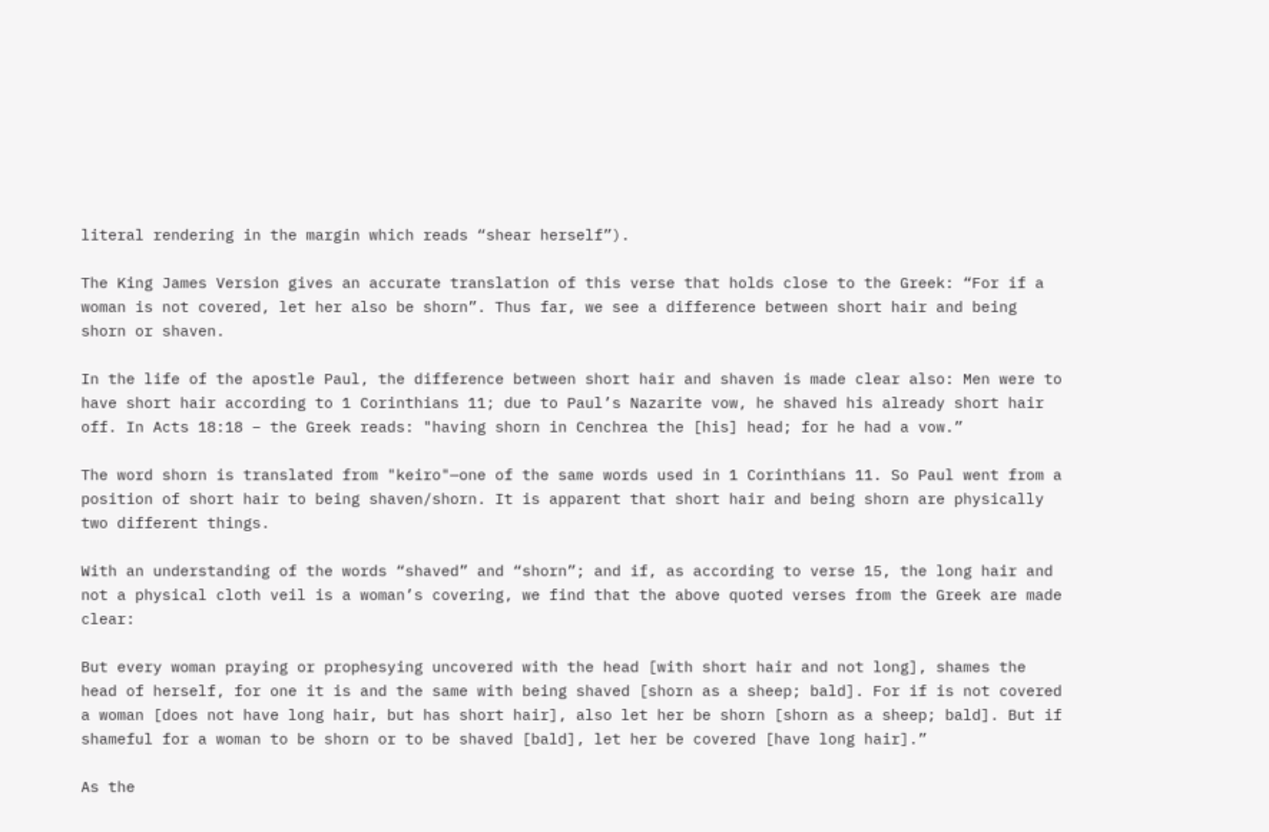literal rendering in the margin which reads “shear herself”).

The King James Version gives an accurate translation of this verse that holds close to the Greek: “For if a woman is not covered, let her also be shorn”. Thus far, we see a difference between short hair and being shorn or shaven.

In the life of the apostle Paul, the difference between short hair and shaven is made clear also: Men were to have short hair according to 1 Corinthians 11; due to Paul’s Nazarite vow, he shaved his already short hair off. In Acts 18:18 – the Greek reads: "having shorn in Cenchrea the [his] head; for he had a vow.”

The word shorn is translated from "keiro"—one of the same words used in 1 Corinthians 11. So Paul went from a position of short hair to being shaven/shorn. It is apparent that short hair and being shorn are physically two different things.

With an understanding of the words “shaved” and “shorn”; and if, as according to verse 15, the long hair and not a physical cloth veil is a woman’s covering, we find that the above quoted verses from the Greek are made clear:

But every woman praying or prophesying uncovered with the head [with short hair and not long], shames the head of herself, for one it is and the same with being shaved [shorn as a sheep; bald]. For if is not covered a woman [does not have long hair, but has short hair], also let her be shorn [shorn as a sheep; bald]. But if shameful for a woman to be shorn or to be shaved [bald], let her be covered [have long hair].”

As the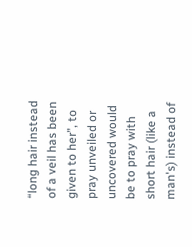“long hair instead of a veil has been given to her”, to pray unveiled or uncovered would be to pray with short hair (like a man's) instead of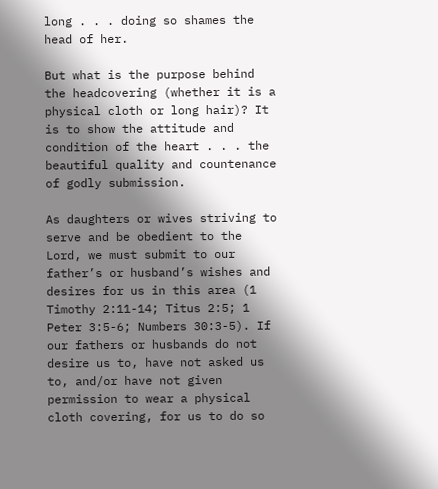long . . . doing so shames the head of her.

But what is the purpose behind the headcovering (whether it is a physical cloth or long hair)? It is to show the attitude and condition of the heart . . . the beautiful quality and countenance of godly submission.

As daughters or wives striving to serve and be obedient to the Lord, we must submit to our father’s or husband’s wishes and desires for us in this area (1 Timothy 2:11-14; Titus 2:5; 1 Peter 3:5-6; Numbers 30:3-5). If our fathers or husbands do not desire us to, have not asked us to, and/or have not given permission to wear a physical cloth covering, for us to do so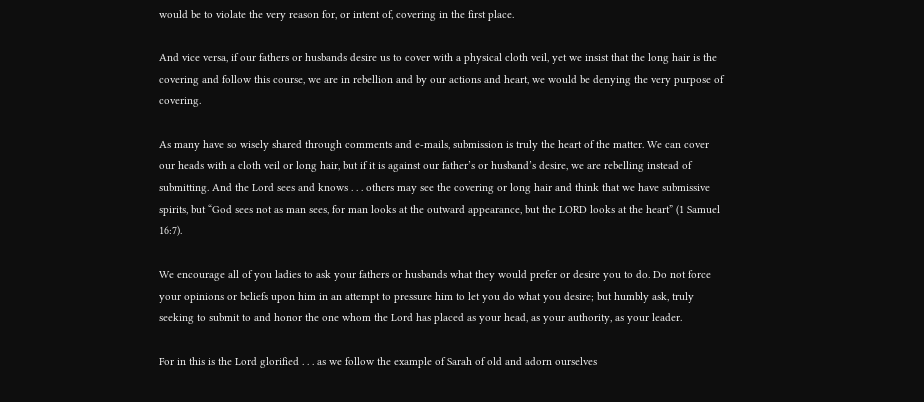would be to violate the very reason for, or intent of, covering in the first place.

And vice versa, if our fathers or husbands desire us to cover with a physical cloth veil, yet we insist that the long hair is the covering and follow this course, we are in rebellion and by our actions and heart, we would be denying the very purpose of covering.

As many have so wisely shared through comments and e-mails, submission is truly the heart of the matter. We can cover our heads with a cloth veil or long hair, but if it is against our father’s or husband’s desire, we are rebelling instead of submitting. And the Lord sees and knows . . . others may see the covering or long hair and think that we have submissive spirits, but “God sees not as man sees, for man looks at the outward appearance, but the LORD looks at the heart” (1 Samuel 16:7).

We encourage all of you ladies to ask your fathers or husbands what they would prefer or desire you to do. Do not force your opinions or beliefs upon him in an attempt to pressure him to let you do what you desire; but humbly ask, truly seeking to submit to and honor the one whom the Lord has placed as your head, as your authority, as your leader.

For in this is the Lord glorified . . . as we follow the example of Sarah of old and adorn ourselves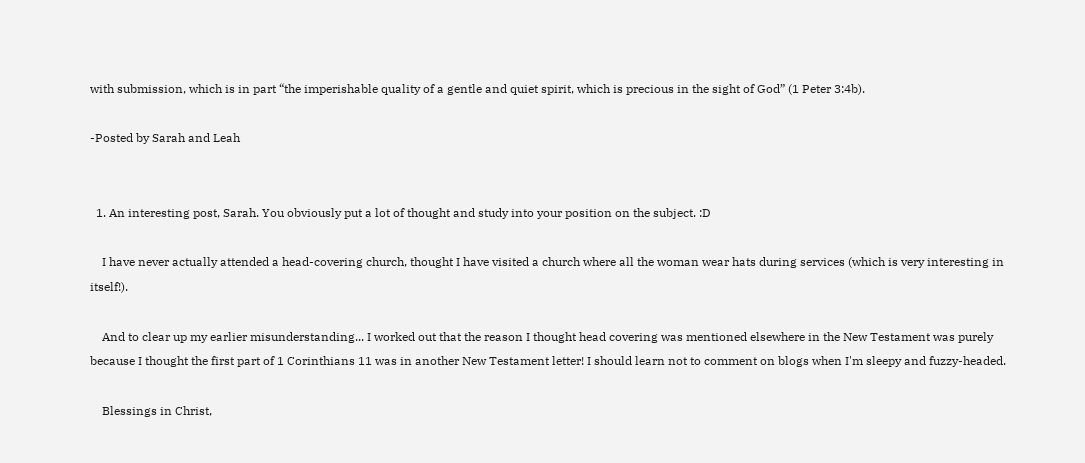with submission, which is in part “the imperishable quality of a gentle and quiet spirit, which is precious in the sight of God” (1 Peter 3:4b).

-Posted by Sarah and Leah


  1. An interesting post, Sarah. You obviously put a lot of thought and study into your position on the subject. :D

    I have never actually attended a head-covering church, thought I have visited a church where all the woman wear hats during services (which is very interesting in itself!).

    And to clear up my earlier misunderstanding... I worked out that the reason I thought head covering was mentioned elsewhere in the New Testament was purely because I thought the first part of 1 Corinthians 11 was in another New Testament letter! I should learn not to comment on blogs when I'm sleepy and fuzzy-headed.

    Blessings in Christ,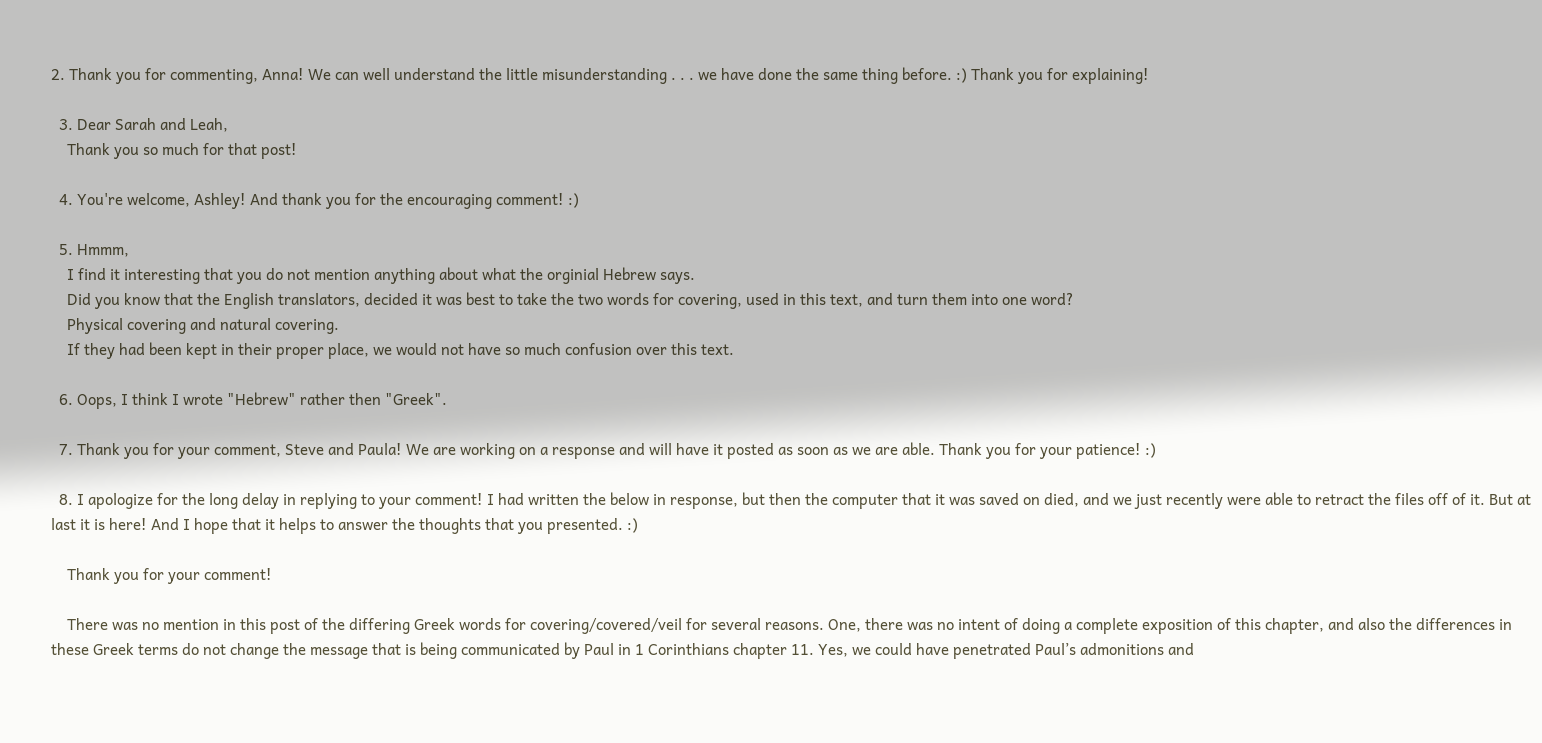2. Thank you for commenting, Anna! We can well understand the little misunderstanding . . . we have done the same thing before. :) Thank you for explaining!

  3. Dear Sarah and Leah,
    Thank you so much for that post!

  4. You're welcome, Ashley! And thank you for the encouraging comment! :)

  5. Hmmm,
    I find it interesting that you do not mention anything about what the orginial Hebrew says.
    Did you know that the English translators, decided it was best to take the two words for covering, used in this text, and turn them into one word?
    Physical covering and natural covering.
    If they had been kept in their proper place, we would not have so much confusion over this text.

  6. Oops, I think I wrote "Hebrew" rather then "Greek".

  7. Thank you for your comment, Steve and Paula! We are working on a response and will have it posted as soon as we are able. Thank you for your patience! :)

  8. I apologize for the long delay in replying to your comment! I had written the below in response, but then the computer that it was saved on died, and we just recently were able to retract the files off of it. But at last it is here! And I hope that it helps to answer the thoughts that you presented. :)

    Thank you for your comment!

    There was no mention in this post of the differing Greek words for covering/covered/veil for several reasons. One, there was no intent of doing a complete exposition of this chapter, and also the differences in these Greek terms do not change the message that is being communicated by Paul in 1 Corinthians chapter 11. Yes, we could have penetrated Paul’s admonitions and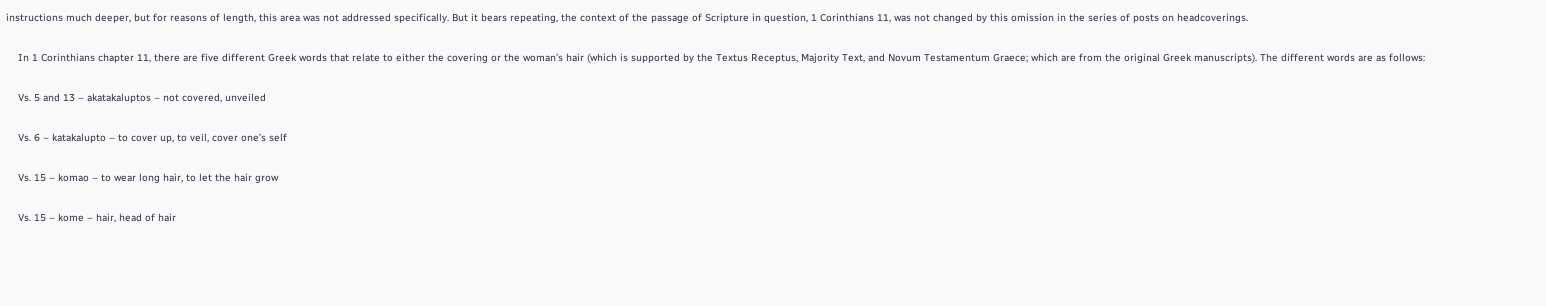instructions much deeper, but for reasons of length, this area was not addressed specifically. But it bears repeating, the context of the passage of Scripture in question, 1 Corinthians 11, was not changed by this omission in the series of posts on headcoverings.

    In 1 Corinthians chapter 11, there are five different Greek words that relate to either the covering or the woman’s hair (which is supported by the Textus Receptus, Majority Text, and Novum Testamentum Graece; which are from the original Greek manuscripts). The different words are as follows:

    Vs. 5 and 13 – akatakaluptos – not covered, unveiled

    Vs. 6 – katakalupto – to cover up, to veil, cover one’s self

    Vs. 15 – komao – to wear long hair, to let the hair grow

    Vs. 15 – kome – hair, head of hair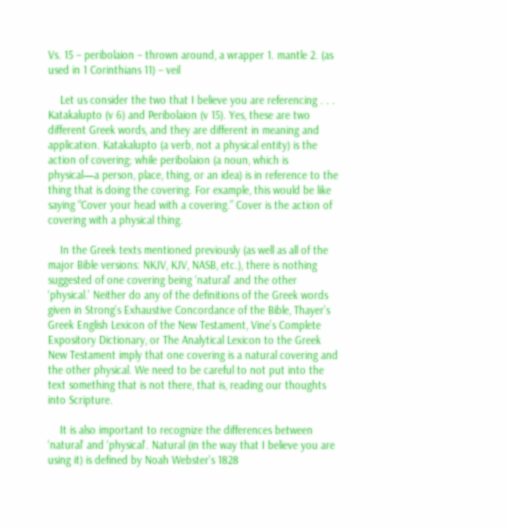Vs. 15 – peribolaion – thrown around, a wrapper 1. mantle 2. (as used in 1 Corinthians 11) – veil

    Let us consider the two that I believe you are referencing . . . Katakalupto (v 6) and Peribolaion (v 15). Yes, these are two different Greek words, and they are different in meaning and application. Katakalupto (a verb, not a physical entity) is the action of covering; while peribolaion (a noun, which is physical—a person, place, thing, or an idea) is in reference to the thing that is doing the covering. For example, this would be like saying “Cover your head with a covering.” Cover is the action of covering with a physical thing.

    In the Greek texts mentioned previously (as well as all of the major Bible versions: NKJV, KJV, NASB, etc.), there is nothing suggested of one covering being ‘natural’ and the other ‘physical.’ Neither do any of the definitions of the Greek words given in Strong’s Exhaustive Concordance of the Bible, Thayer’s Greek English Lexicon of the New Testament, Vine’s Complete Expository Dictionary, or The Analytical Lexicon to the Greek New Testament imply that one covering is a natural covering and the other physical. We need to be careful to not put into the text something that is not there, that is, reading our thoughts into Scripture.

    It is also important to recognize the differences between ‘natural’ and ‘physical’. Natural (in the way that I believe you are using it) is defined by Noah Webster’s 1828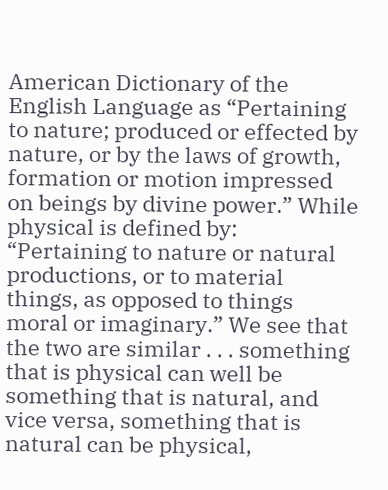American Dictionary of the English Language as “Pertaining to nature; produced or effected by nature, or by the laws of growth, formation or motion impressed on beings by divine power.” While physical is defined by: “Pertaining to nature or natural productions, or to material things, as opposed to things moral or imaginary.” We see that the two are similar . . . something that is physical can well be something that is natural, and vice versa, something that is natural can be physical,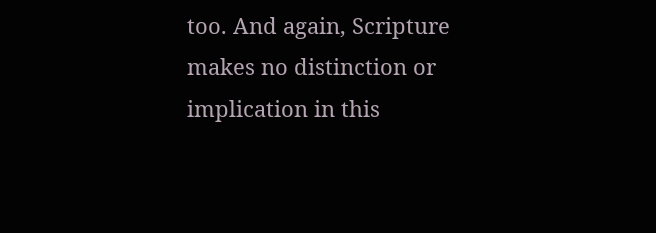too. And again, Scripture makes no distinction or implication in this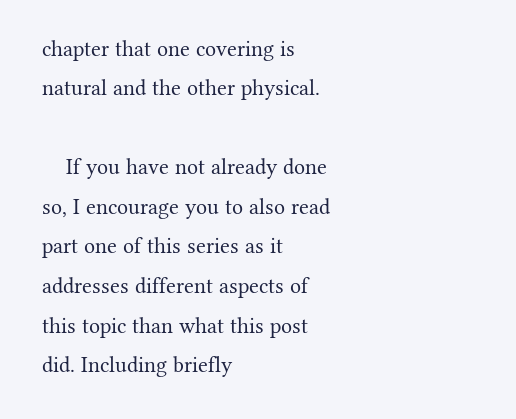chapter that one covering is natural and the other physical.

    If you have not already done so, I encourage you to also read part one of this series as it addresses different aspects of this topic than what this post did. Including briefly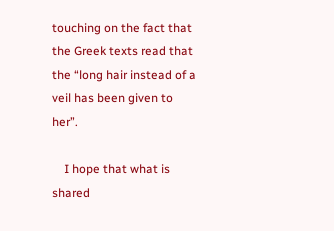touching on the fact that the Greek texts read that the “long hair instead of a veil has been given to her”.

    I hope that what is shared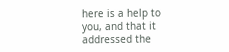here is a help to you, and that it addressed the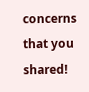concerns that you shared!